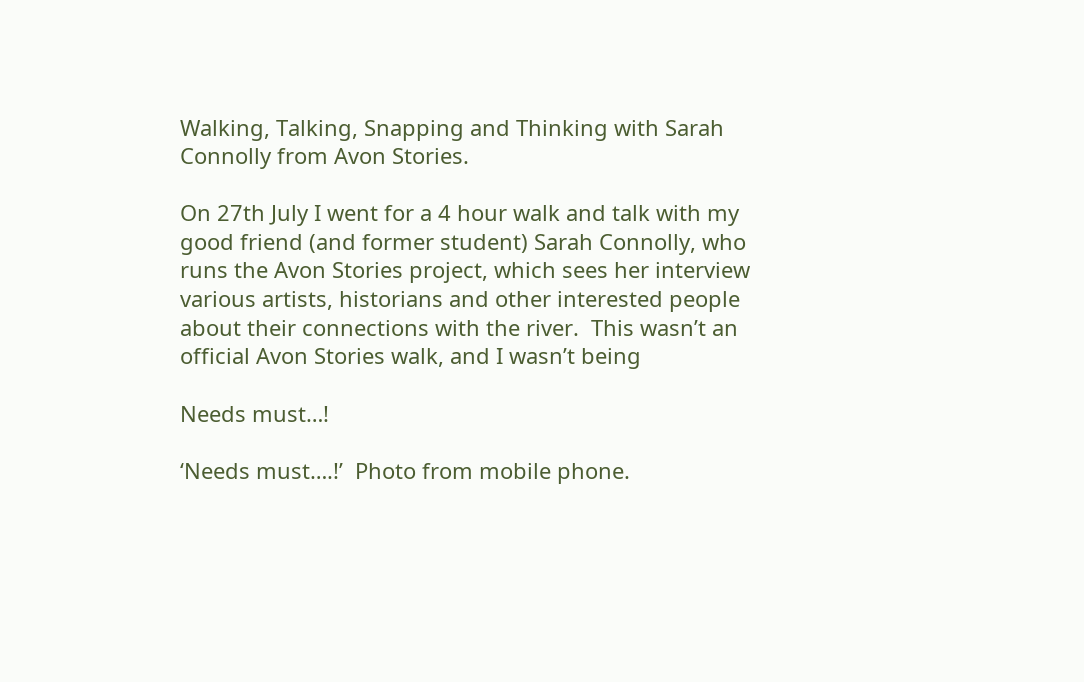Walking, Talking, Snapping and Thinking with Sarah Connolly from Avon Stories.

On 27th July I went for a 4 hour walk and talk with my good friend (and former student) Sarah Connolly, who runs the Avon Stories project, which sees her interview various artists, historians and other interested people about their connections with the river.  This wasn’t an official Avon Stories walk, and I wasn’t being

Needs must…!

‘Needs must….!’  Photo from mobile phone.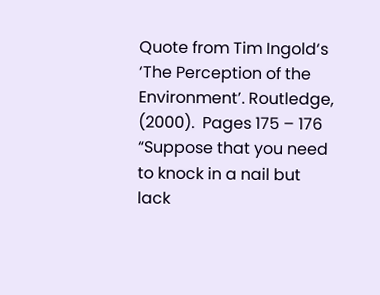Quote from Tim Ingold‘s ‘The Perception of the Environment’. Routledge, (2000).  Pages 175 – 176 “Suppose that you need to knock in a nail but lack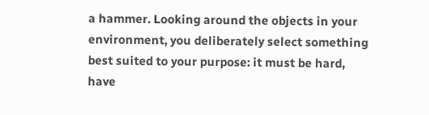a hammer. Looking around the objects in your environment, you deliberately select something best suited to your purpose: it must be hard, have